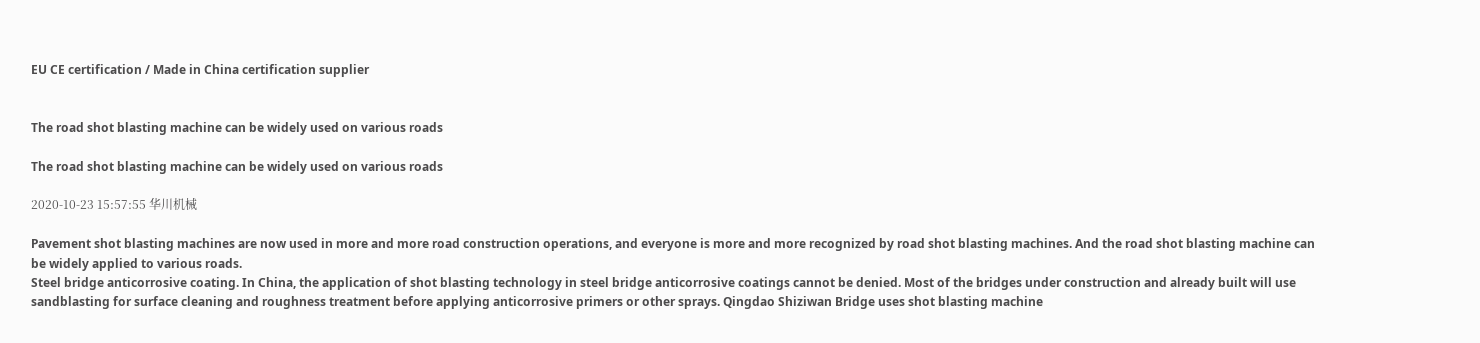EU CE certification / Made in China certification supplier


The road shot blasting machine can be widely used on various roads

The road shot blasting machine can be widely used on various roads

2020-10-23 15:57:55 华川机械

Pavement shot blasting machines are now used in more and more road construction operations, and everyone is more and more recognized by road shot blasting machines. And the road shot blasting machine can be widely applied to various roads.
Steel bridge anticorrosive coating. In China, the application of shot blasting technology in steel bridge anticorrosive coatings cannot be denied. Most of the bridges under construction and already built will use sandblasting for surface cleaning and roughness treatment before applying anticorrosive primers or other sprays. Qingdao Shiziwan Bridge uses shot blasting machine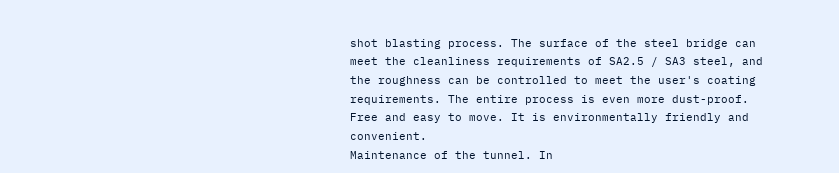shot blasting process. The surface of the steel bridge can meet the cleanliness requirements of SA2.5 / SA3 steel, and the roughness can be controlled to meet the user's coating requirements. The entire process is even more dust-proof. Free and easy to move. It is environmentally friendly and convenient.
Maintenance of the tunnel. In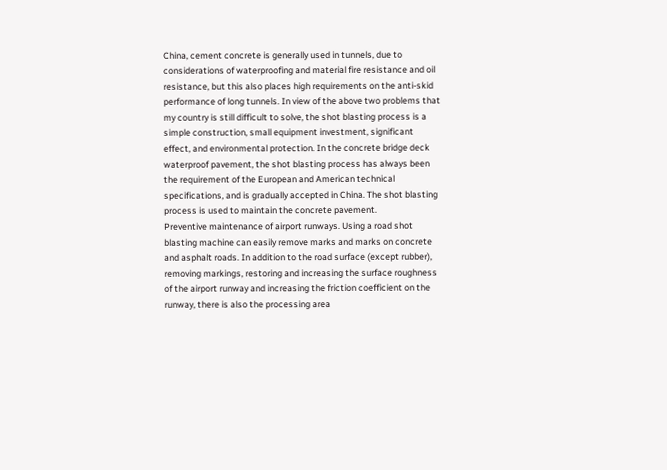China, cement concrete is generally used in tunnels, due to considerations of waterproofing and material fire resistance and oil resistance, but this also places high requirements on the anti-skid performance of long tunnels. In view of the above two problems that my country is still difficult to solve, the shot blasting process is a simple construction, small equipment investment, significant effect, and environmental protection. In the concrete bridge deck waterproof pavement, the shot blasting process has always been the requirement of the European and American technical specifications, and is gradually accepted in China. The shot blasting process is used to maintain the concrete pavement.
Preventive maintenance of airport runways. Using a road shot blasting machine can easily remove marks and marks on concrete and asphalt roads. In addition to the road surface (except rubber), removing markings, restoring and increasing the surface roughness of the airport runway and increasing the friction coefficient on the runway, there is also the processing area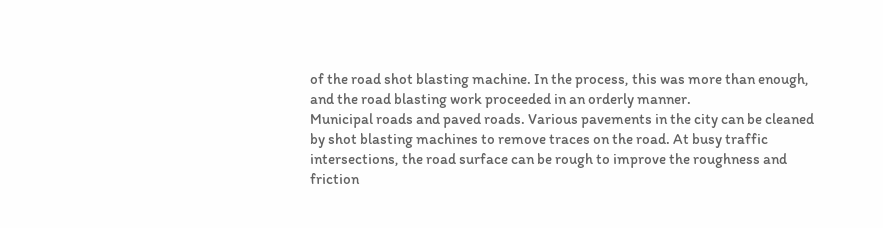of the road shot blasting machine. In the process, this was more than enough, and the road blasting work proceeded in an orderly manner.
Municipal roads and paved roads. Various pavements in the city can be cleaned by shot blasting machines to remove traces on the road. At busy traffic intersections, the road surface can be rough to improve the roughness and friction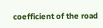coefficient of the road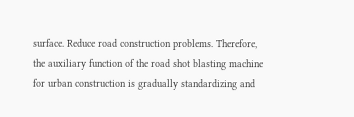surface. Reduce road construction problems. Therefore, the auxiliary function of the road shot blasting machine for urban construction is gradually standardizing and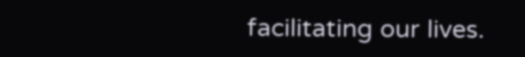facilitating our lives.